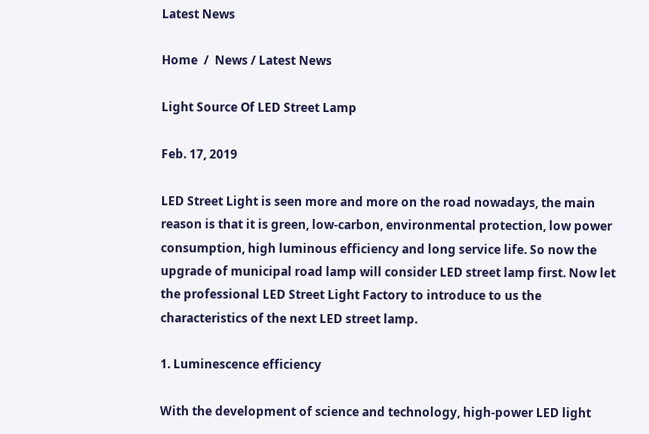Latest News

Home  /  News / Latest News

Light Source Of LED Street Lamp

Feb. 17, 2019

LED Street Light is seen more and more on the road nowadays, the main reason is that it is green, low-carbon, environmental protection, low power consumption, high luminous efficiency and long service life. So now the upgrade of municipal road lamp will consider LED street lamp first. Now let the professional LED Street Light Factory to introduce to us the characteristics of the next LED street lamp.

1. Luminescence efficiency

With the development of science and technology, high-power LED light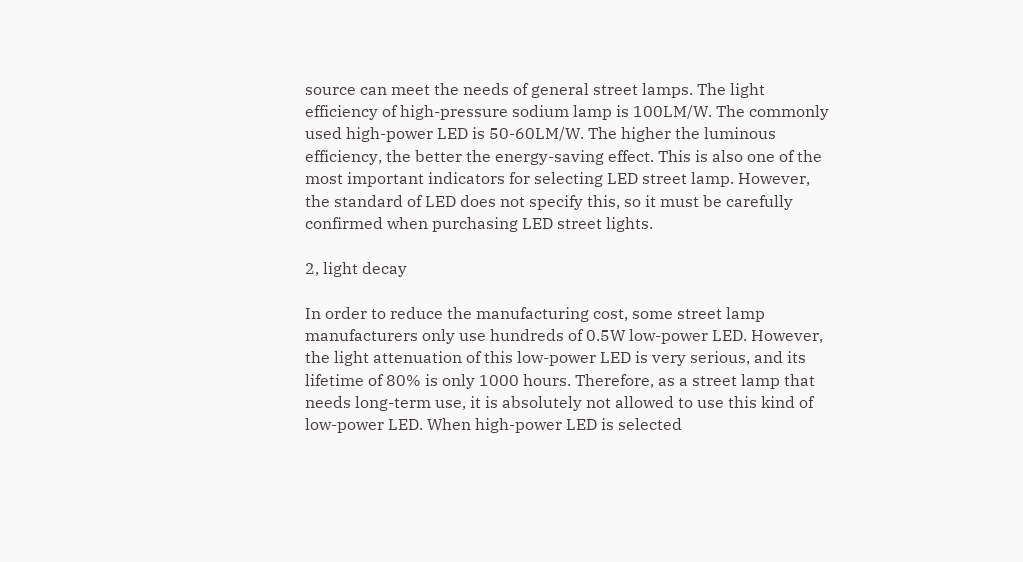source can meet the needs of general street lamps. The light efficiency of high-pressure sodium lamp is 100LM/W. The commonly used high-power LED is 50-60LM/W. The higher the luminous efficiency, the better the energy-saving effect. This is also one of the most important indicators for selecting LED street lamp. However, the standard of LED does not specify this, so it must be carefully confirmed when purchasing LED street lights.

2, light decay

In order to reduce the manufacturing cost, some street lamp manufacturers only use hundreds of 0.5W low-power LED. However, the light attenuation of this low-power LED is very serious, and its lifetime of 80% is only 1000 hours. Therefore, as a street lamp that needs long-term use, it is absolutely not allowed to use this kind of low-power LED. When high-power LED is selected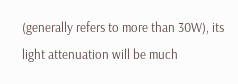(generally refers to more than 30W), its light attenuation will be much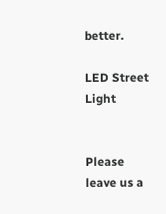better.

LED Street Light


Please leave us a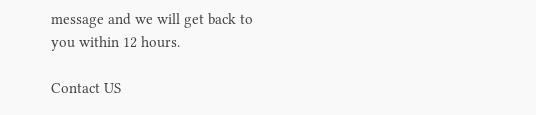message and we will get back to you within 12 hours.

Contact US